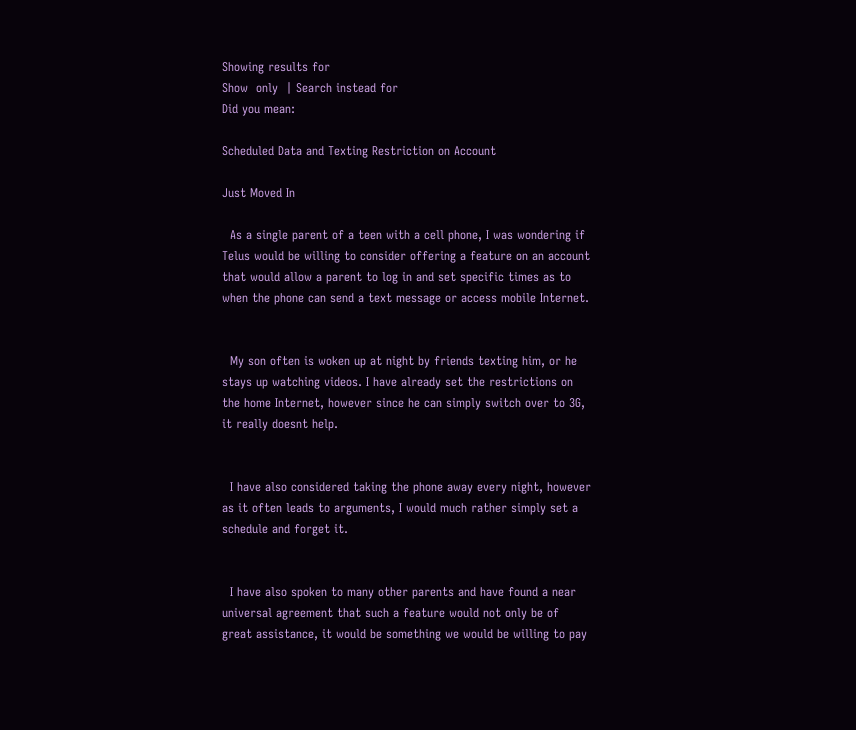Showing results for
Show  only  | Search instead for
Did you mean:

Scheduled Data and Texting Restriction on Account

Just Moved In

  As a single parent of a teen with a cell phone, I was wondering if Telus would be willing to consider offering a feature on an account that would allow a parent to log in and set specific times as to when the phone can send a text message or access mobile Internet.


  My son often is woken up at night by friends texting him, or he stays up watching videos. I have already set the restrictions on the home Internet, however since he can simply switch over to 3G, it really doesnt help.


  I have also considered taking the phone away every night, however as it often leads to arguments, I would much rather simply set a schedule and forget it.


  I have also spoken to many other parents and have found a near universal agreement that such a feature would not only be of great assistance, it would be something we would be willing to pay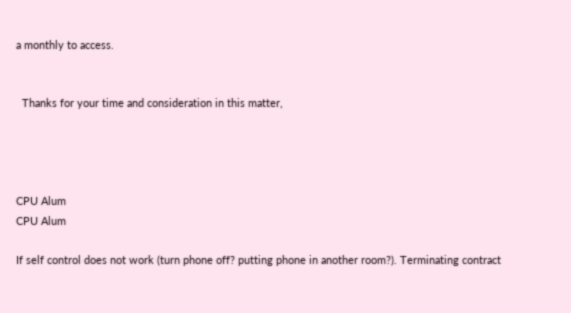a monthly to access.


  Thanks for your time and consideration in this matter,




CPU Alum
CPU Alum

If self control does not work (turn phone off? putting phone in another room?). Terminating contract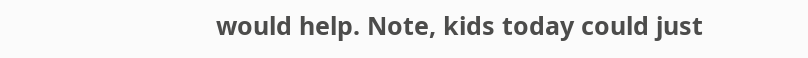would help. Note, kids today could just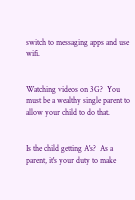switch to messaging apps and use wifi.


Watching videos on 3G?  You must be a wealthy single parent to allow your child to do that.


Is the child getting A's?  As a parent, it's your duty to make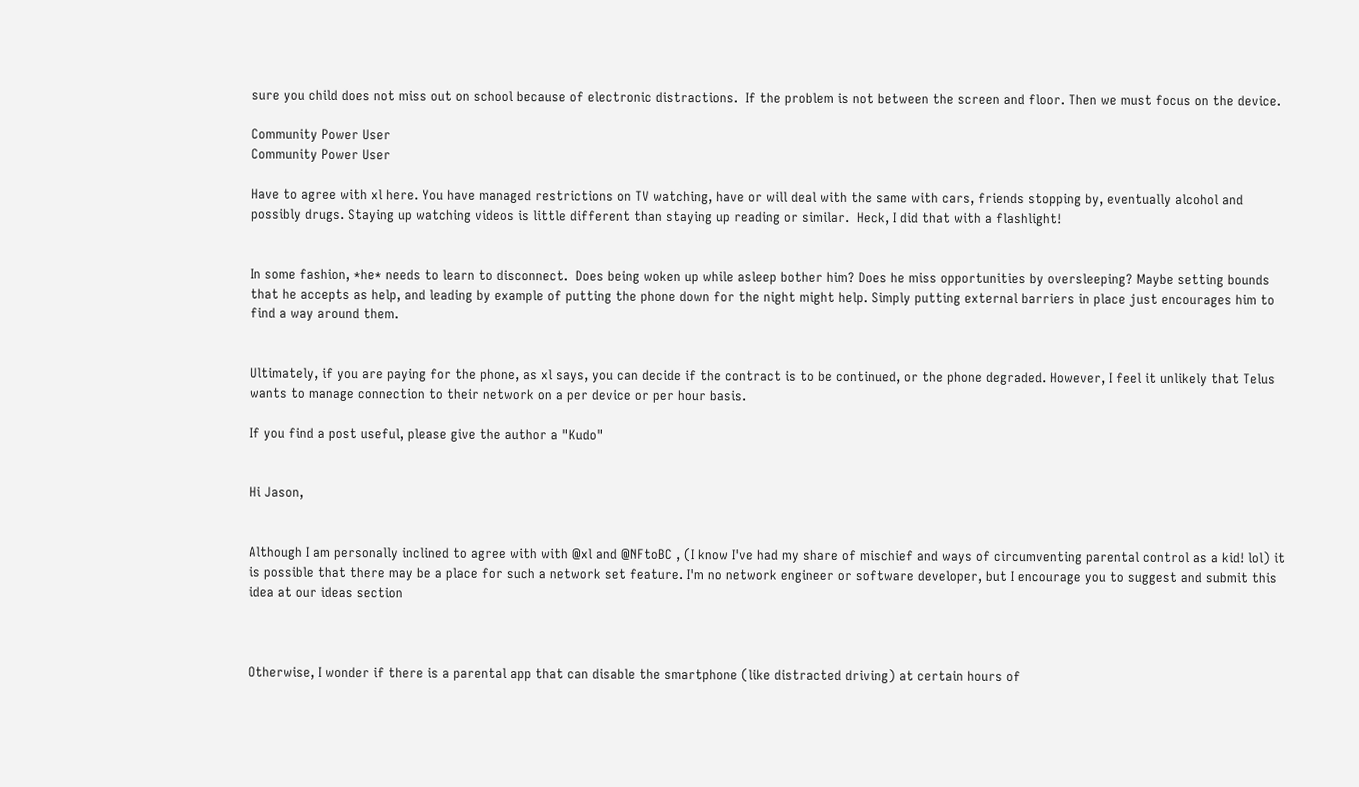sure you child does not miss out on school because of electronic distractions.  If the problem is not between the screen and floor. Then we must focus on the device.

Community Power User
Community Power User

Have to agree with xl here. You have managed restrictions on TV watching, have or will deal with the same with cars, friends stopping by, eventually alcohol and possibly drugs. Staying up watching videos is little different than staying up reading or similar.  Heck, I did that with a flashlight!


In some fashion, *he* needs to learn to disconnect.  Does being woken up while asleep bother him? Does he miss opportunities by oversleeping? Maybe setting bounds that he accepts as help, and leading by example of putting the phone down for the night might help. Simply putting external barriers in place just encourages him to find a way around them.


Ultimately, if you are paying for the phone, as xl says, you can decide if the contract is to be continued, or the phone degraded. However, I feel it unlikely that Telus wants to manage connection to their network on a per device or per hour basis.

If you find a post useful, please give the author a "Kudo"


Hi Jason,


Although I am personally inclined to agree with with @xl and @NFtoBC , (I know I've had my share of mischief and ways of circumventing parental control as a kid! lol) it is possible that there may be a place for such a network set feature. I'm no network engineer or software developer, but I encourage you to suggest and submit this idea at our ideas section



Otherwise, I wonder if there is a parental app that can disable the smartphone (like distracted driving) at certain hours of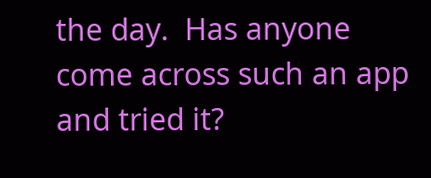the day.  Has anyone come across such an app and tried it?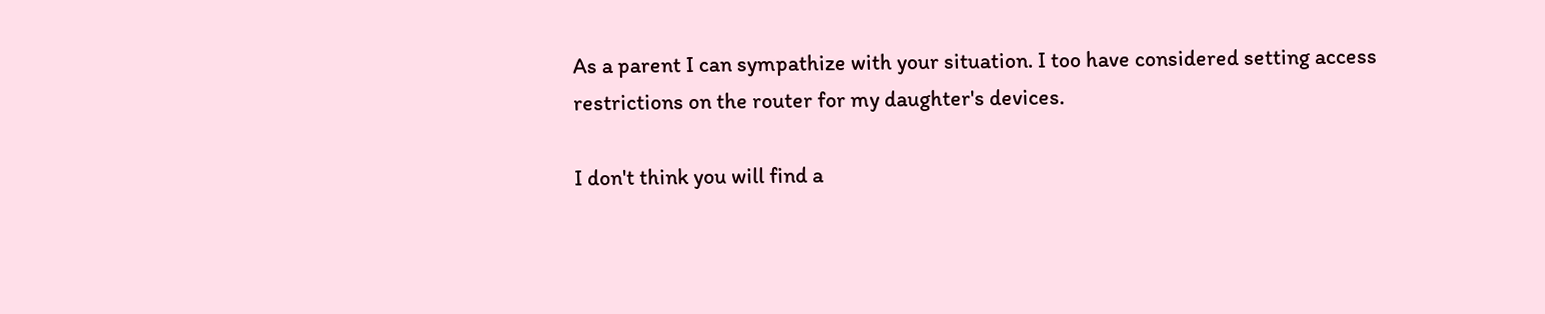As a parent I can sympathize with your situation. I too have considered setting access restrictions on the router for my daughter's devices.

I don't think you will find a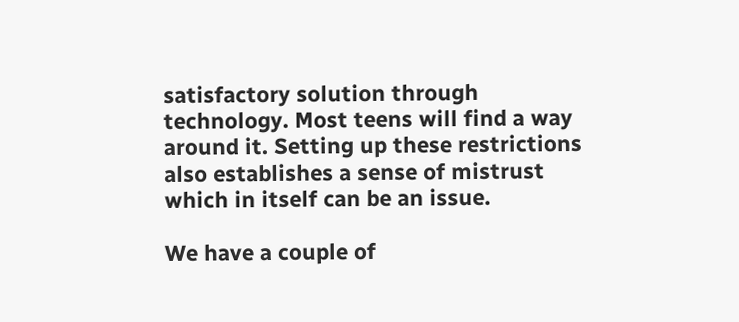satisfactory solution through technology. Most teens will find a way around it. Setting up these restrictions also establishes a sense of mistrust which in itself can be an issue.

We have a couple of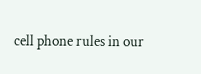cell phone rules in our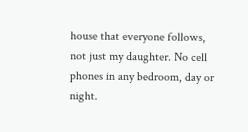house that everyone follows, not just my daughter. No cell phones in any bedroom, day or night.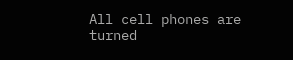All cell phones are turned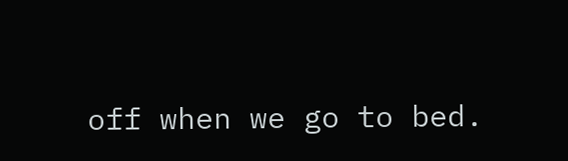off when we go to bed.